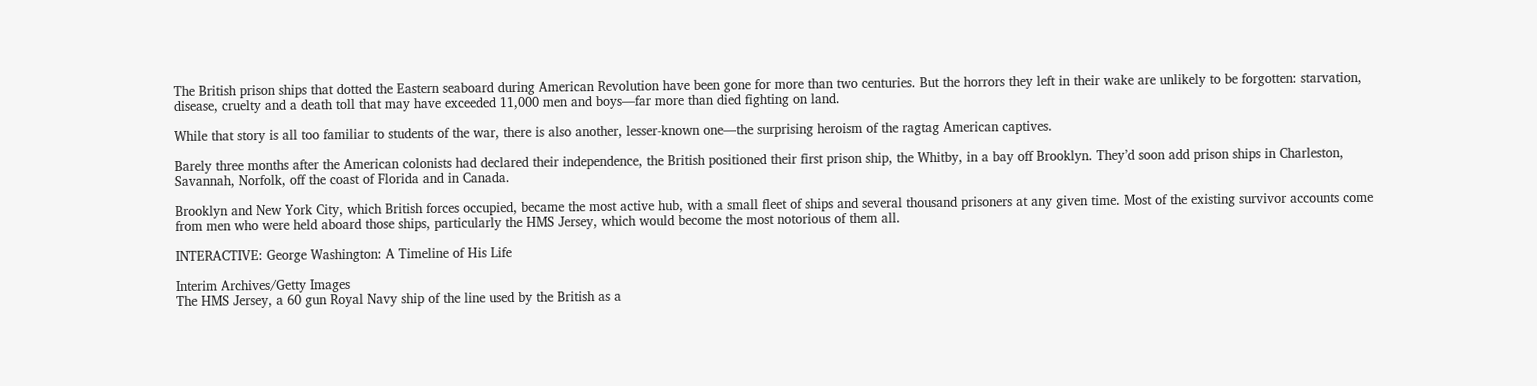The British prison ships that dotted the Eastern seaboard during American Revolution have been gone for more than two centuries. But the horrors they left in their wake are unlikely to be forgotten: starvation, disease, cruelty and a death toll that may have exceeded 11,000 men and boys—far more than died fighting on land.

While that story is all too familiar to students of the war, there is also another, lesser-known one—the surprising heroism of the ragtag American captives.

Barely three months after the American colonists had declared their independence, the British positioned their first prison ship, the Whitby, in a bay off Brooklyn. They’d soon add prison ships in Charleston, Savannah, Norfolk, off the coast of Florida and in Canada.

Brooklyn and New York City, which British forces occupied, became the most active hub, with a small fleet of ships and several thousand prisoners at any given time. Most of the existing survivor accounts come from men who were held aboard those ships, particularly the HMS Jersey, which would become the most notorious of them all.

INTERACTIVE: George Washington: A Timeline of His Life

Interim Archives/Getty Images
The HMS Jersey, a 60 gun Royal Navy ship of the line used by the British as a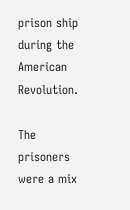prison ship during the American Revolution.

The prisoners were a mix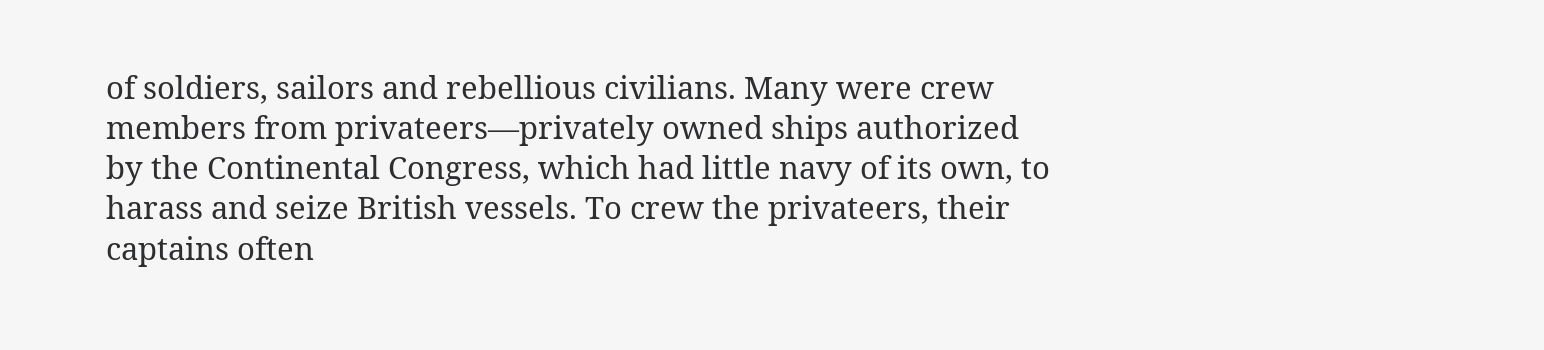of soldiers, sailors and rebellious civilians. Many were crew members from privateers—privately owned ships authorized by the Continental Congress, which had little navy of its own, to harass and seize British vessels. To crew the privateers, their captains often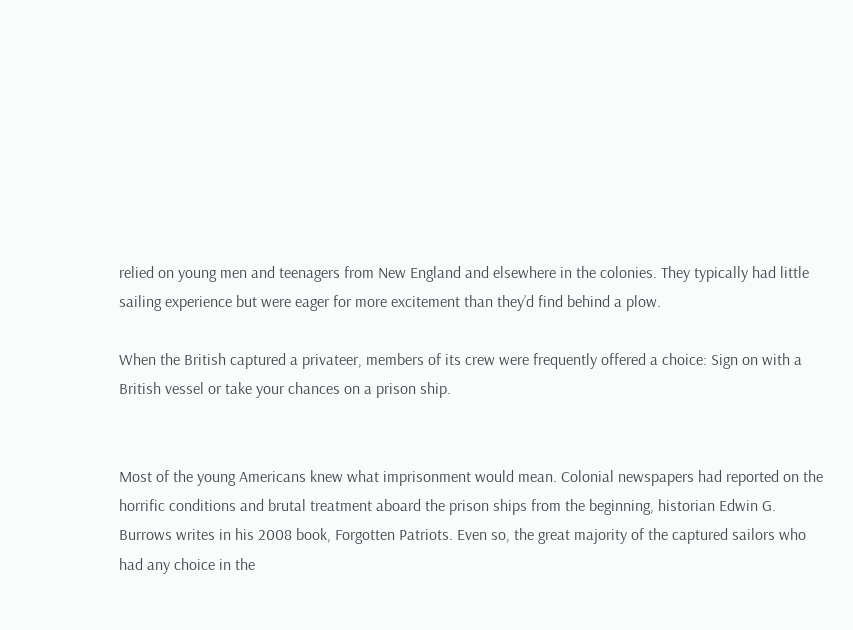relied on young men and teenagers from New England and elsewhere in the colonies. They typically had little sailing experience but were eager for more excitement than they’d find behind a plow.

When the British captured a privateer, members of its crew were frequently offered a choice: Sign on with a British vessel or take your chances on a prison ship.


Most of the young Americans knew what imprisonment would mean. Colonial newspapers had reported on the horrific conditions and brutal treatment aboard the prison ships from the beginning, historian Edwin G. Burrows writes in his 2008 book, Forgotten Patriots. Even so, the great majority of the captured sailors who had any choice in the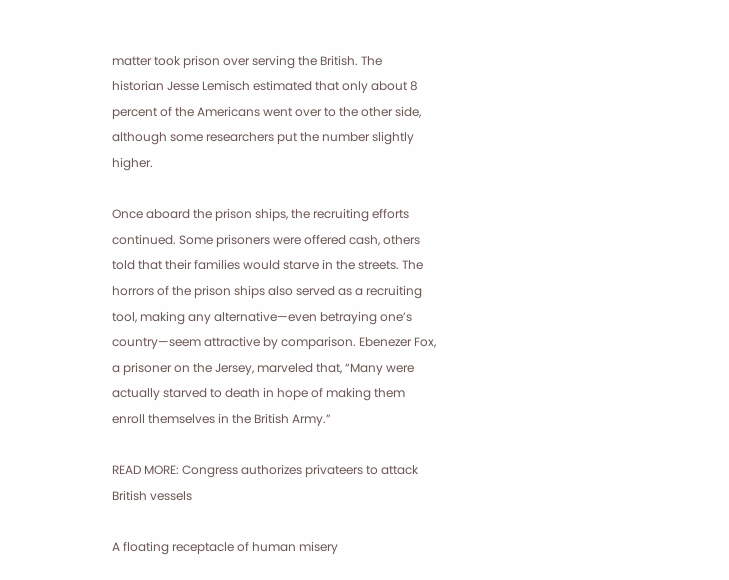matter took prison over serving the British. The historian Jesse Lemisch estimated that only about 8 percent of the Americans went over to the other side, although some researchers put the number slightly higher.

Once aboard the prison ships, the recruiting efforts continued. Some prisoners were offered cash, others told that their families would starve in the streets. The horrors of the prison ships also served as a recruiting tool, making any alternative—even betraying one’s country—seem attractive by comparison. Ebenezer Fox, a prisoner on the Jersey, marveled that, “Many were actually starved to death in hope of making them enroll themselves in the British Army.”

READ MORE: Congress authorizes privateers to attack British vessels

A floating receptacle of human misery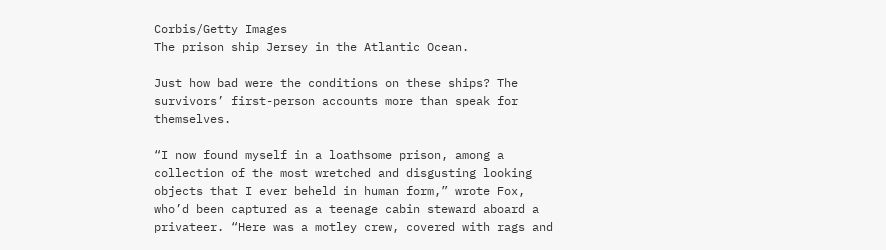Corbis/Getty Images
The prison ship Jersey in the Atlantic Ocean.

Just how bad were the conditions on these ships? The survivors’ first-person accounts more than speak for themselves.

“I now found myself in a loathsome prison, among a collection of the most wretched and disgusting looking objects that I ever beheld in human form,” wrote Fox, who’d been captured as a teenage cabin steward aboard a privateer. “Here was a motley crew, covered with rags and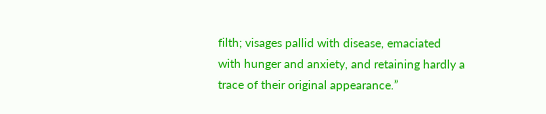filth; visages pallid with disease, emaciated with hunger and anxiety, and retaining hardly a trace of their original appearance.”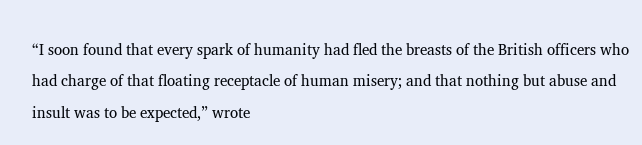“I soon found that every spark of humanity had fled the breasts of the British officers who had charge of that floating receptacle of human misery; and that nothing but abuse and insult was to be expected,” wrote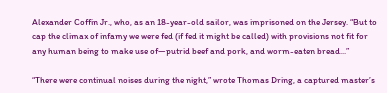Alexander Coffin Jr., who, as an 18-year-old sailor, was imprisoned on the Jersey. “But to cap the climax of infamy we were fed (if fed it might be called) with provisions not fit for any human being to make use of—putrid beef and pork, and worm-eaten bread...”

“There were continual noises during the night,” wrote Thomas Dring, a captured master’s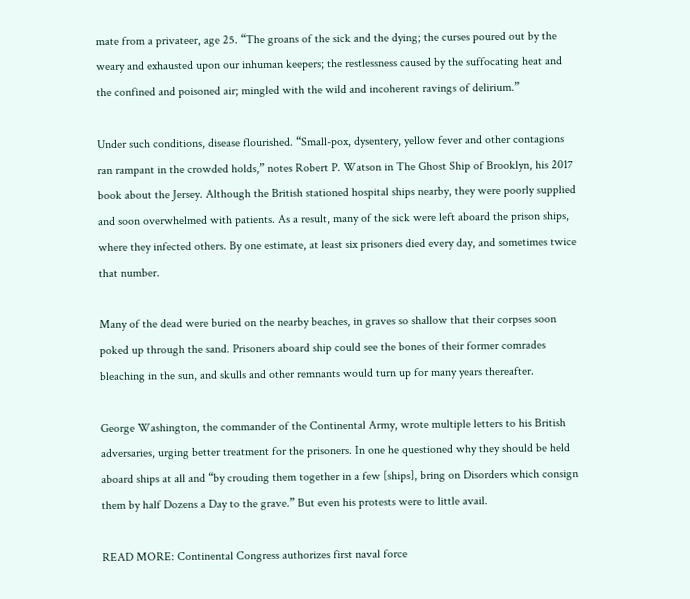mate from a privateer, age 25. “The groans of the sick and the dying; the curses poured out by the weary and exhausted upon our inhuman keepers; the restlessness caused by the suffocating heat and the confined and poisoned air; mingled with the wild and incoherent ravings of delirium.”

Under such conditions, disease flourished. “Small-pox, dysentery, yellow fever and other contagions ran rampant in the crowded holds,” notes Robert P. Watson in The Ghost Ship of Brooklyn, his 2017 book about the Jersey. Although the British stationed hospital ships nearby, they were poorly supplied and soon overwhelmed with patients. As a result, many of the sick were left aboard the prison ships, where they infected others. By one estimate, at least six prisoners died every day, and sometimes twice that number.

Many of the dead were buried on the nearby beaches, in graves so shallow that their corpses soon poked up through the sand. Prisoners aboard ship could see the bones of their former comrades bleaching in the sun, and skulls and other remnants would turn up for many years thereafter.

George Washington, the commander of the Continental Army, wrote multiple letters to his British adversaries, urging better treatment for the prisoners. In one he questioned why they should be held aboard ships at all and “by crouding them together in a few [ships], bring on Disorders which consign them by half Dozens a Day to the grave.” But even his protests were to little avail.

READ MORE: Continental Congress authorizes first naval force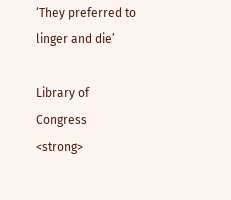‘They preferred to linger and die’

Library of Congress
<strong>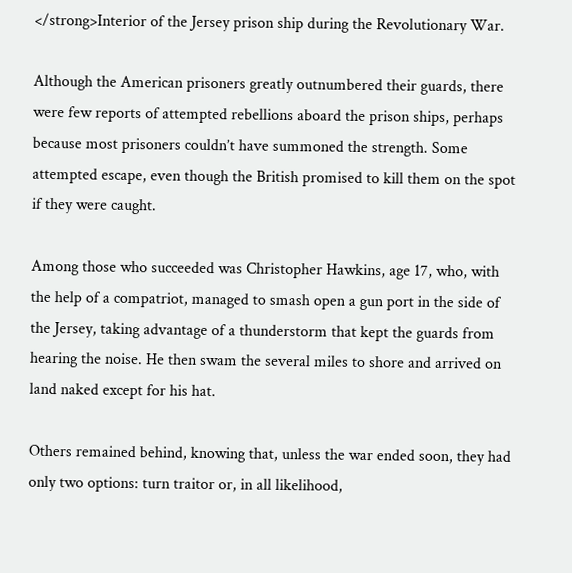</strong>Interior of the Jersey prison ship during the Revolutionary War.

Although the American prisoners greatly outnumbered their guards, there were few reports of attempted rebellions aboard the prison ships, perhaps because most prisoners couldn’t have summoned the strength. Some attempted escape, even though the British promised to kill them on the spot if they were caught.

Among those who succeeded was Christopher Hawkins, age 17, who, with the help of a compatriot, managed to smash open a gun port in the side of the Jersey, taking advantage of a thunderstorm that kept the guards from hearing the noise. He then swam the several miles to shore and arrived on land naked except for his hat.

Others remained behind, knowing that, unless the war ended soon, they had only two options: turn traitor or, in all likelihood,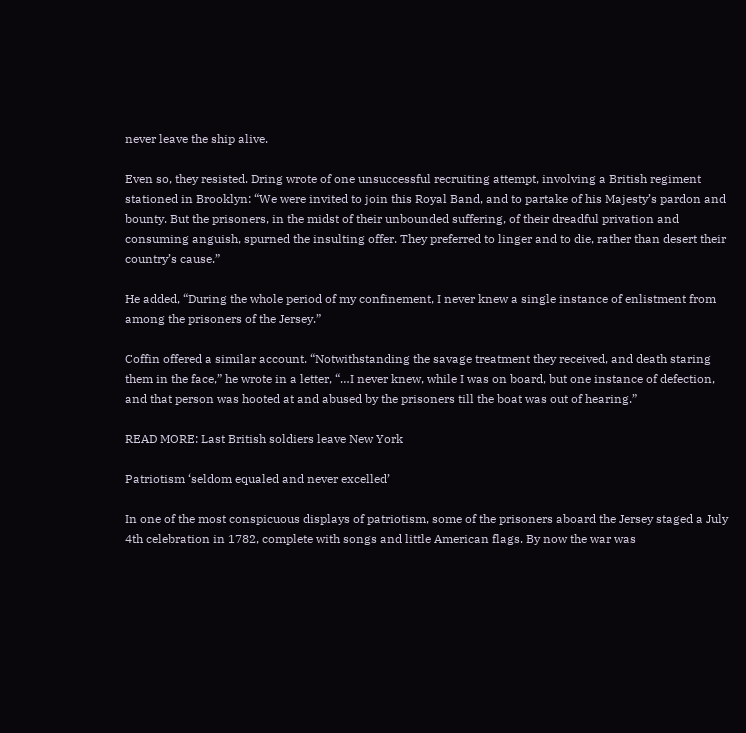never leave the ship alive.

Even so, they resisted. Dring wrote of one unsuccessful recruiting attempt, involving a British regiment stationed in Brooklyn: “We were invited to join this Royal Band, and to partake of his Majesty’s pardon and bounty. But the prisoners, in the midst of their unbounded suffering, of their dreadful privation and consuming anguish, spurned the insulting offer. They preferred to linger and to die, rather than desert their country’s cause.”

He added, “During the whole period of my confinement, I never knew a single instance of enlistment from among the prisoners of the Jersey.”

Coffin offered a similar account. “Notwithstanding the savage treatment they received, and death staring them in the face,” he wrote in a letter, “…I never knew, while I was on board, but one instance of defection, and that person was hooted at and abused by the prisoners till the boat was out of hearing.”

READ MORE: Last British soldiers leave New York

Patriotism ‘seldom equaled and never excelled’

In one of the most conspicuous displays of patriotism, some of the prisoners aboard the Jersey staged a July 4th celebration in 1782, complete with songs and little American flags. By now the war was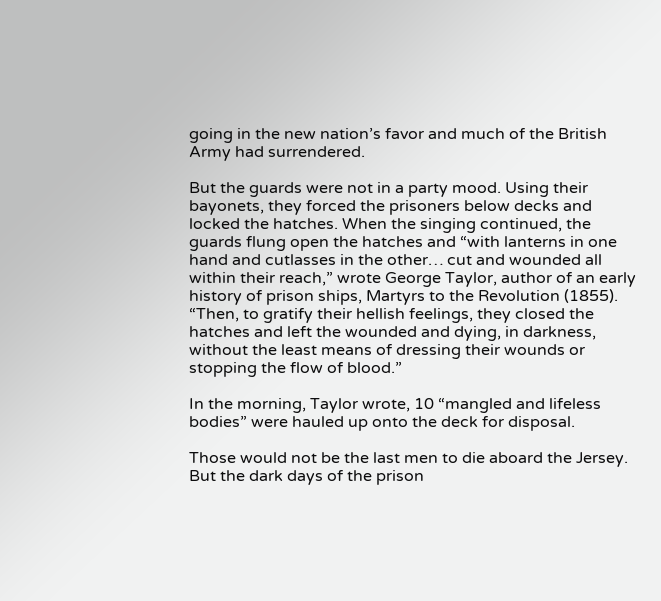going in the new nation’s favor and much of the British Army had surrendered.

But the guards were not in a party mood. Using their bayonets, they forced the prisoners below decks and locked the hatches. When the singing continued, the guards flung open the hatches and “with lanterns in one hand and cutlasses in the other… cut and wounded all within their reach,” wrote George Taylor, author of an early history of prison ships, Martyrs to the Revolution (1855). “Then, to gratify their hellish feelings, they closed the hatches and left the wounded and dying, in darkness, without the least means of dressing their wounds or stopping the flow of blood.”

In the morning, Taylor wrote, 10 “mangled and lifeless bodies” were hauled up onto the deck for disposal.

Those would not be the last men to die aboard the Jersey. But the dark days of the prison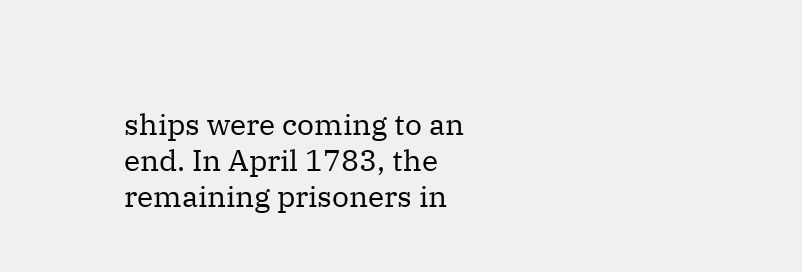ships were coming to an end. In April 1783, the remaining prisoners in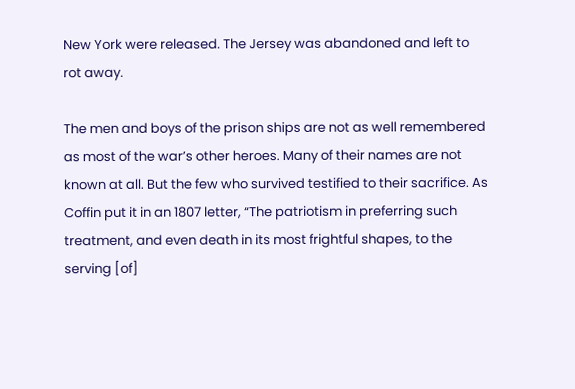New York were released. The Jersey was abandoned and left to rot away.

The men and boys of the prison ships are not as well remembered as most of the war’s other heroes. Many of their names are not known at all. But the few who survived testified to their sacrifice. As Coffin put it in an 1807 letter, “The patriotism in preferring such treatment, and even death in its most frightful shapes, to the serving [of]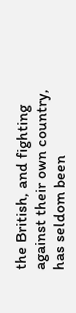the British, and fighting against their own country, has seldom been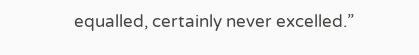equalled, certainly never excelled.”